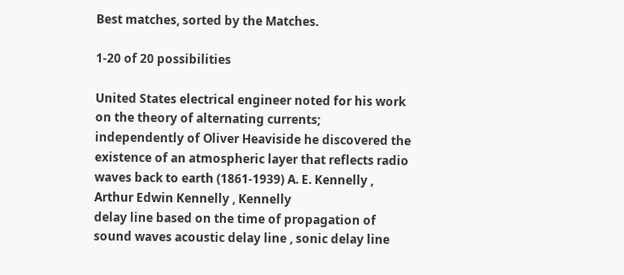Best matches, sorted by the Matches.

1-20 of 20 possibilities

United States electrical engineer noted for his work on the theory of alternating currents; independently of Oliver Heaviside he discovered the existence of an atmospheric layer that reflects radio waves back to earth (1861-1939) A. E. Kennelly , Arthur Edwin Kennelly , Kennelly
delay line based on the time of propagation of sound waves acoustic delay line , sonic delay line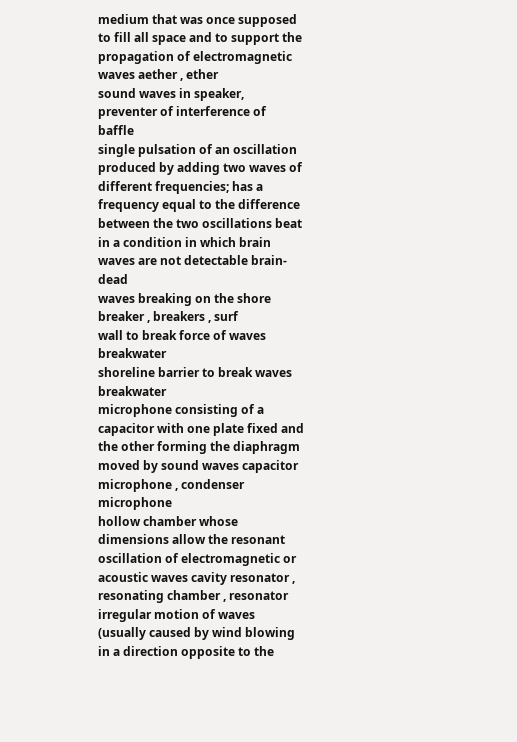medium that was once supposed to fill all space and to support the propagation of electromagnetic waves aether , ether
sound waves in speaker, preventer of interference of baffle
single pulsation of an oscillation produced by adding two waves of different frequencies; has a frequency equal to the difference between the two oscillations beat
in a condition in which brain waves are not detectable brain-dead
waves breaking on the shore breaker , breakers , surf
wall to break force of waves breakwater
shoreline barrier to break waves breakwater
microphone consisting of a capacitor with one plate fixed and the other forming the diaphragm moved by sound waves capacitor microphone , condenser microphone
hollow chamber whose dimensions allow the resonant oscillation of electromagnetic or acoustic waves cavity resonator , resonating chamber , resonator
irregular motion of waves (usually caused by wind blowing in a direction opposite to the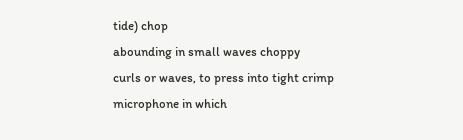tide) chop
abounding in small waves choppy
curls or waves, to press into tight crimp
microphone in which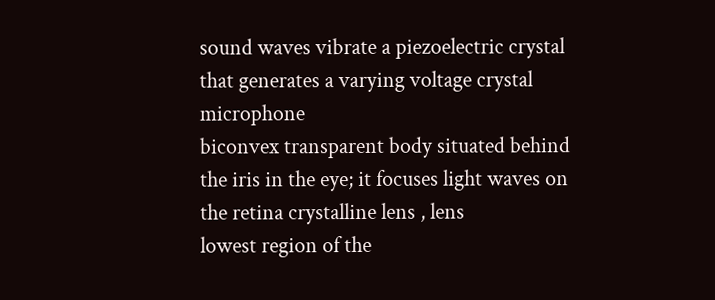sound waves vibrate a piezoelectric crystal that generates a varying voltage crystal microphone
biconvex transparent body situated behind the iris in the eye; it focuses light waves on the retina crystalline lens , lens
lowest region of the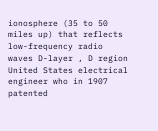ionosphere (35 to 50 miles up) that reflects low-frequency radio waves D-layer , D region
United States electrical engineer who in 1907 patented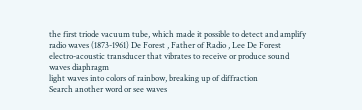the first triode vacuum tube, which made it possible to detect and amplify radio waves (1873-1961) De Forest , Father of Radio , Lee De Forest
electro-acoustic transducer that vibrates to receive or produce sound waves diaphragm
light waves into colors of rainbow, breaking up of diffraction
Search another word or see waves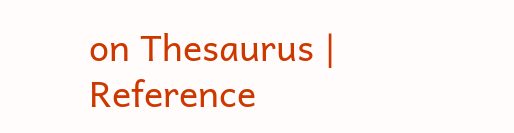on Thesaurus | Reference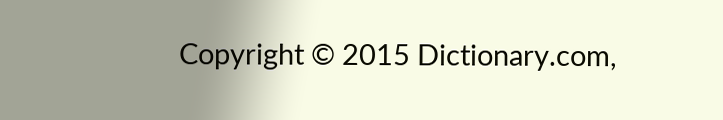Copyright © 2015 Dictionary.com,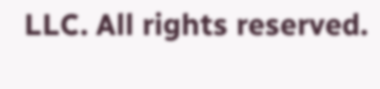LLC. All rights reserved.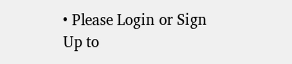• Please Login or Sign Up to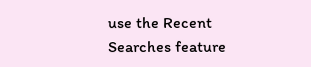use the Recent Searches feature